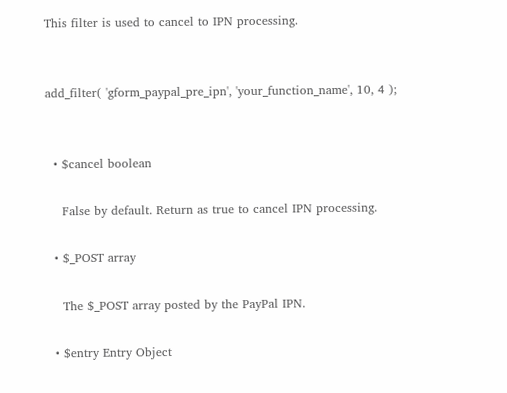This filter is used to cancel to IPN processing.


add_filter( 'gform_paypal_pre_ipn', 'your_function_name', 10, 4 );


  • $cancel boolean

    False by default. Return as true to cancel IPN processing.

  • $_POST array

    The $_POST array posted by the PayPal IPN.

  • $entry Entry Object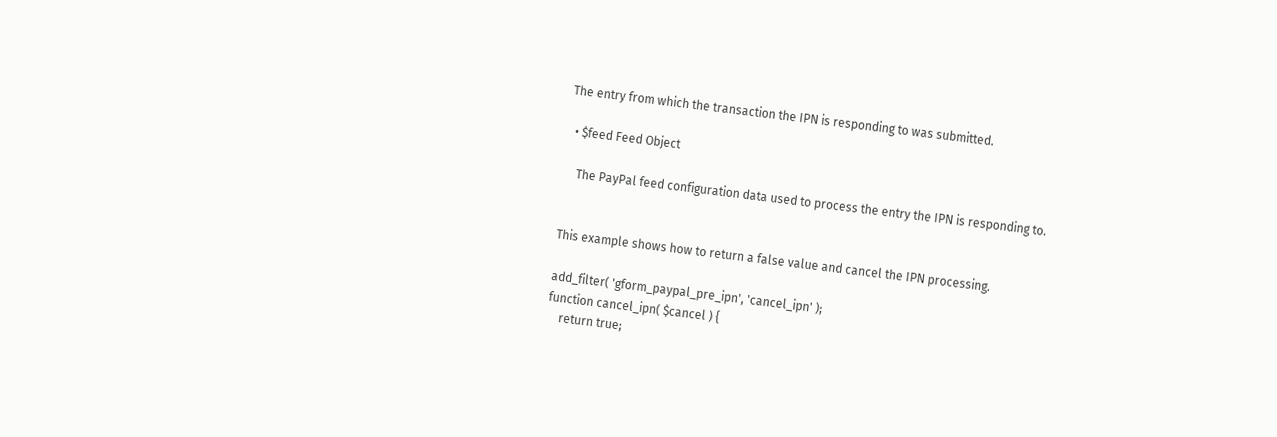The entry from which the transaction the IPN is responding to was submitted.

  • $feed Feed Object

    The PayPal feed configuration data used to process the entry the IPN is responding to.


This example shows how to return a false value and cancel the IPN processing.

add_filter( 'gform_paypal_pre_ipn', 'cancel_ipn' );
function cancel_ipn( $cancel ) {
    return true;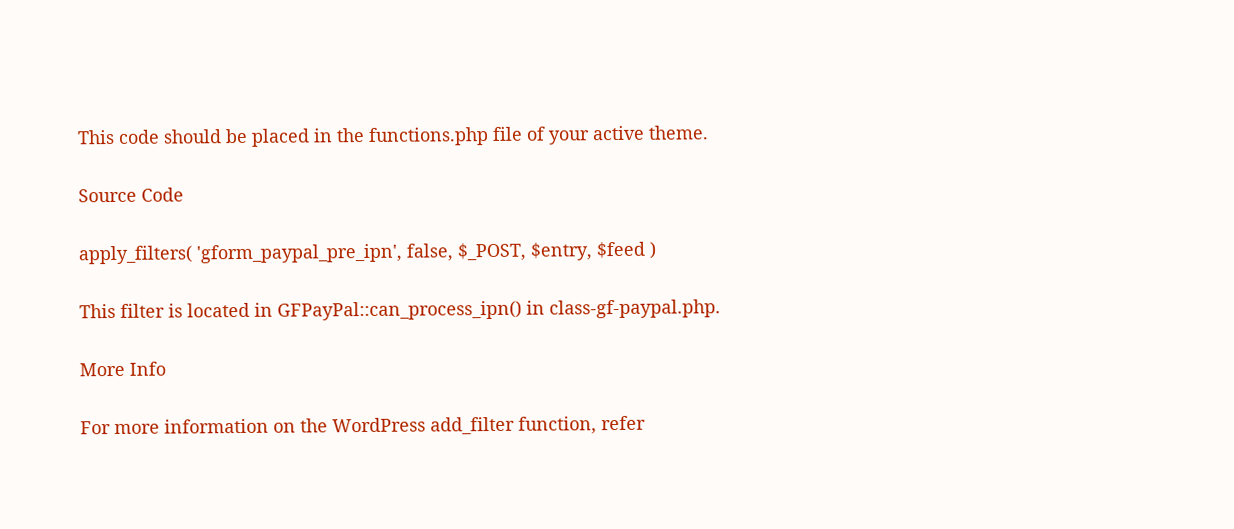This code should be placed in the functions.php file of your active theme.

Source Code

apply_filters( 'gform_paypal_pre_ipn', false, $_POST, $entry, $feed )

This filter is located in GFPayPal::can_process_ipn() in class-gf-paypal.php.

More Info

For more information on the WordPress add_filter function, refer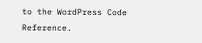to the WordPress Code Reference.